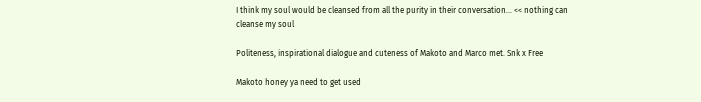I think my soul would be cleansed from all the purity in their conversation... << nothing can cleanse my soul

Politeness, inspirational dialogue and cuteness of Makoto and Marco met. Snk x Free

Makoto honey ya need to get used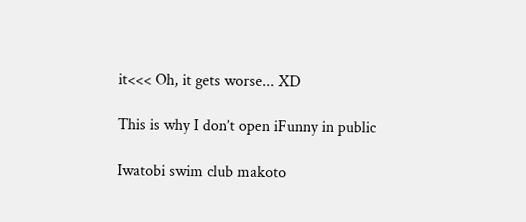it<<< Oh, it gets worse... XD

This is why I don’t open iFunny in public

Iwatobi swim club makoto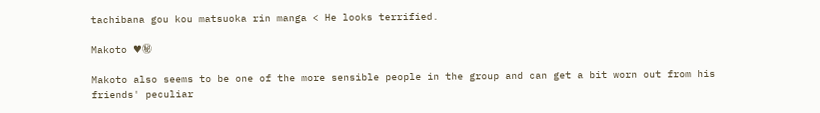tachibana gou kou matsuoka rin manga < He looks terrified.

Makoto ♥㊙

Makoto also seems to be one of the more sensible people in the group and can get a bit worn out from his friends' peculiar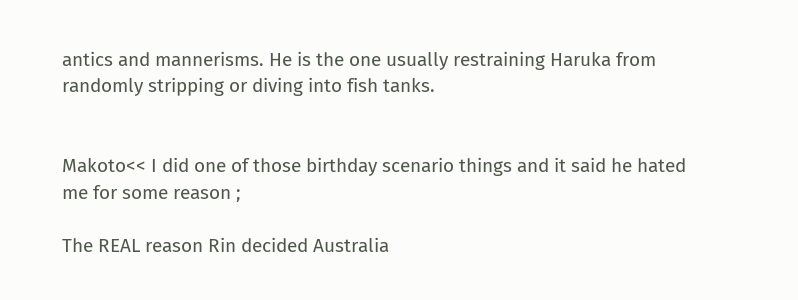antics and mannerisms. He is the one usually restraining Haruka from randomly stripping or diving into fish tanks.


Makoto<< I did one of those birthday scenario things and it said he hated me for some reason ;

The REAL reason Rin decided Australia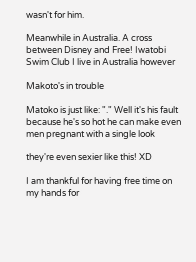wasn't for him.

Meanwhile in Australia. A cross between Disney and Free! Iwatobi Swim Club I live in Australia however

Makoto's in trouble

Matoko is just like: "." Well it's his fault because he's so hot he can make even men pregnant with a single look

they're even sexier like this! XD

I am thankful for having free time on my hands for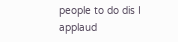people to do dis I applaud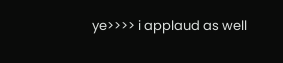ye>>>> i applaud as well